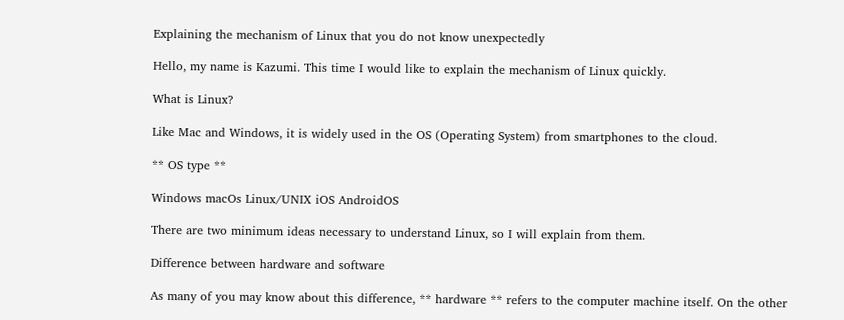Explaining the mechanism of Linux that you do not know unexpectedly

Hello, my name is Kazumi. This time I would like to explain the mechanism of Linux quickly.

What is Linux?

Like Mac and Windows, it is widely used in the OS (Operating System) from smartphones to the cloud.

** OS type **

Windows macOs Linux/UNIX iOS AndroidOS

There are two minimum ideas necessary to understand Linux, so I will explain from them.

Difference between hardware and software

As many of you may know about this difference, ** hardware ** refers to the computer machine itself. On the other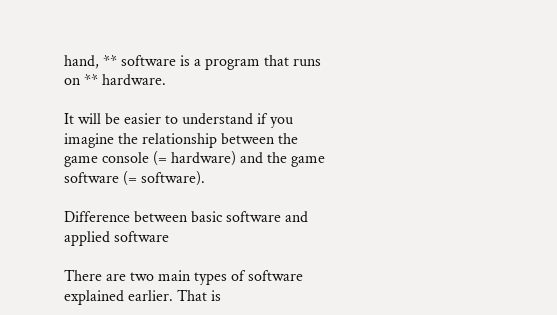hand, ** software is a program that runs on ** hardware.

It will be easier to understand if you imagine the relationship between the game console (= hardware) and the game software (= software).

Difference between basic software and applied software

There are two main types of software explained earlier. That is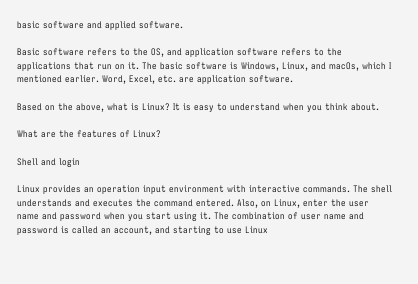basic software and applied software.

Basic software refers to the OS, and application software refers to the applications that run on it. The basic software is Windows, Linux, and macOs, which I mentioned earlier. Word, Excel, etc. are application software.

Based on the above, what is Linux? It is easy to understand when you think about.

What are the features of Linux?

Shell and login

Linux provides an operation input environment with interactive commands. The shell understands and executes the command entered. Also, on Linux, enter the user name and password when you start using it. The combination of user name and password is called an account, and starting to use Linux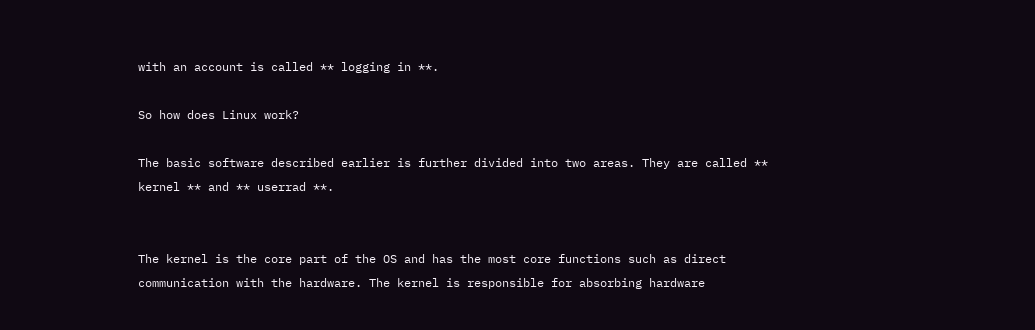with an account is called ** logging in **.

So how does Linux work?

The basic software described earlier is further divided into two areas. They are called ** kernel ** and ** userrad **.


The kernel is the core part of the OS and has the most core functions such as direct communication with the hardware. The kernel is responsible for absorbing hardware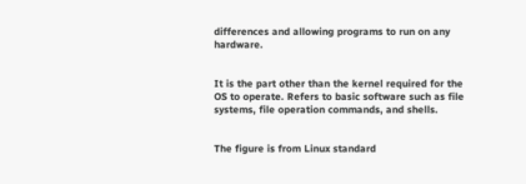differences and allowing programs to run on any hardware.


It is the part other than the kernel required for the OS to operate. Refers to basic software such as file systems, file operation commands, and shells.


The figure is from Linux standard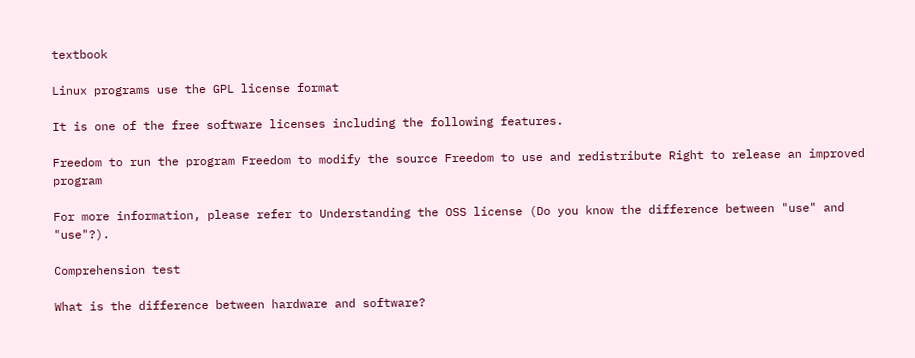textbook

Linux programs use the GPL license format

It is one of the free software licenses including the following features.

Freedom to run the program Freedom to modify the source Freedom to use and redistribute Right to release an improved program

For more information, please refer to Understanding the OSS license (Do you know the difference between "use" and "use"?).

Comprehension test

What is the difference between hardware and software?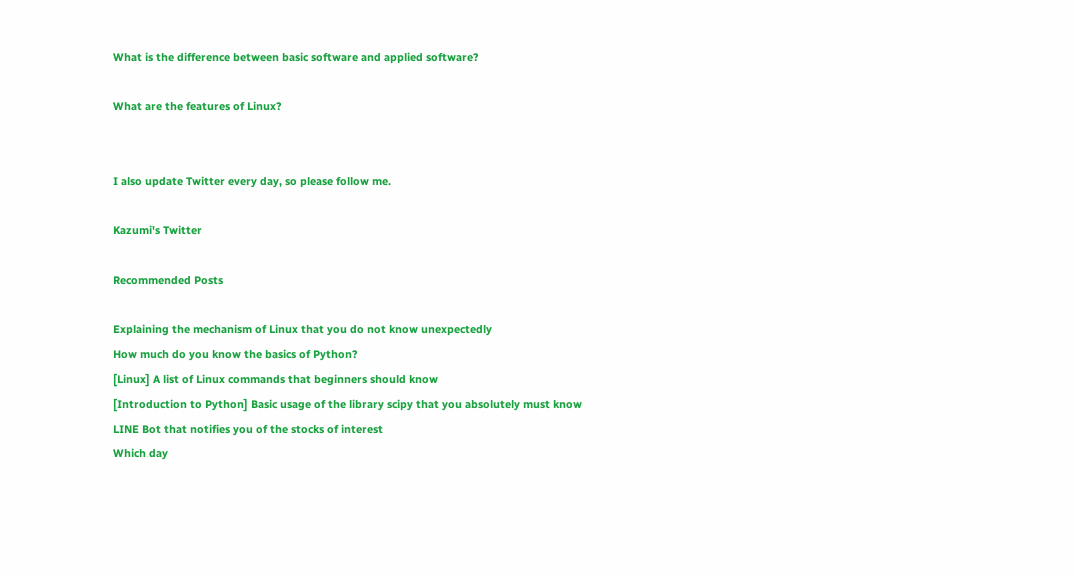What is the difference between basic software and applied software?

What are the features of Linux?


I also update Twitter every day, so please follow me.

Kazumi's Twitter

Recommended Posts

Explaining the mechanism of Linux that you do not know unexpectedly
How much do you know the basics of Python?
[Linux] A list of Linux commands that beginners should know
[Introduction to Python] Basic usage of the library scipy that you absolutely must know
LINE Bot that notifies you of the stocks of interest
Which day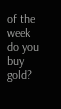of the week do you buy gold?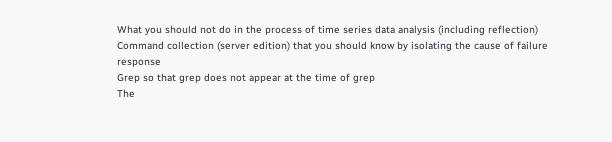What you should not do in the process of time series data analysis (including reflection)
Command collection (server edition) that you should know by isolating the cause of failure response
Grep so that grep does not appear at the time of grep
The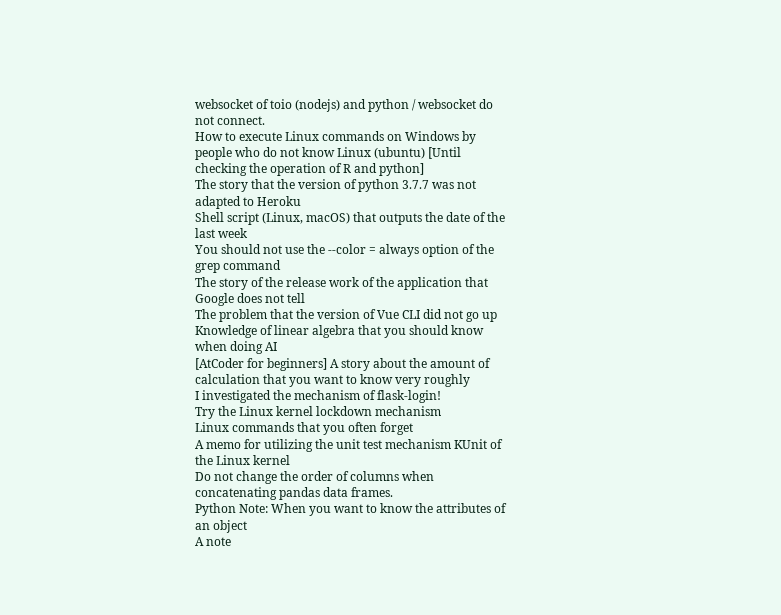websocket of toio (nodejs) and python / websocket do not connect.
How to execute Linux commands on Windows by people who do not know Linux (ubuntu) [Until checking the operation of R and python]
The story that the version of python 3.7.7 was not adapted to Heroku
Shell script (Linux, macOS) that outputs the date of the last week
You should not use the --color = always option of the grep command
The story of the release work of the application that Google does not tell
The problem that the version of Vue CLI did not go up
Knowledge of linear algebra that you should know when doing AI
[AtCoder for beginners] A story about the amount of calculation that you want to know very roughly
I investigated the mechanism of flask-login!
Try the Linux kernel lockdown mechanism
Linux commands that you often forget
A memo for utilizing the unit test mechanism KUnit of the Linux kernel
Do not change the order of columns when concatenating pandas data frames.
Python Note: When you want to know the attributes of an object
A note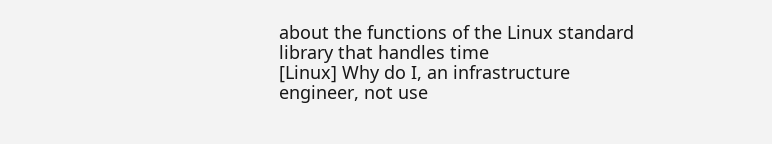about the functions of the Linux standard library that handles time
[Linux] Why do I, an infrastructure engineer, not use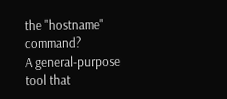the "hostname" command?
A general-purpose tool that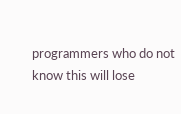programmers who do not know this will lose